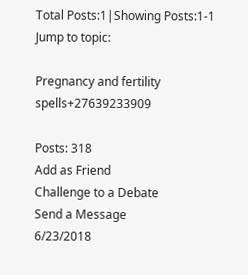Total Posts:1|Showing Posts:1-1
Jump to topic:

Pregnancy and fertility spells+27639233909

Posts: 318
Add as Friend
Challenge to a Debate
Send a Message
6/23/2018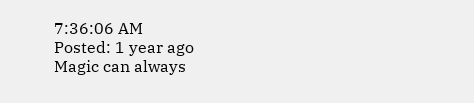7:36:06 AM
Posted: 1 year ago
Magic can always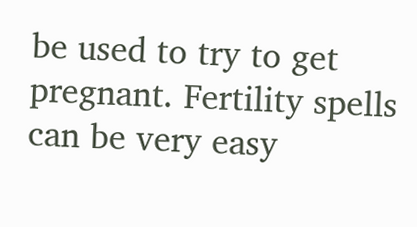be used to try to get pregnant. Fertility spells can be very easy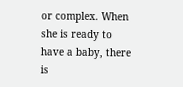or complex. When she is ready to have a baby, there is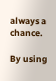always a chance.

By using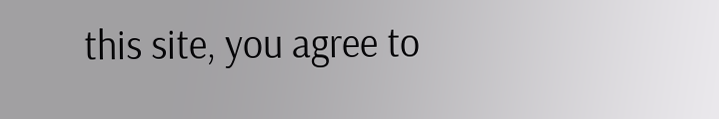this site, you agree to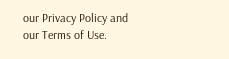our Privacy Policy and our Terms of Use.